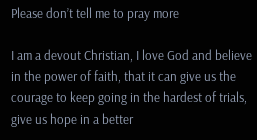Please don’t tell me to pray more

I am a devout Christian, I love God and believe in the power of faith, that it can give us the courage to keep going in the hardest of trials, give us hope in a better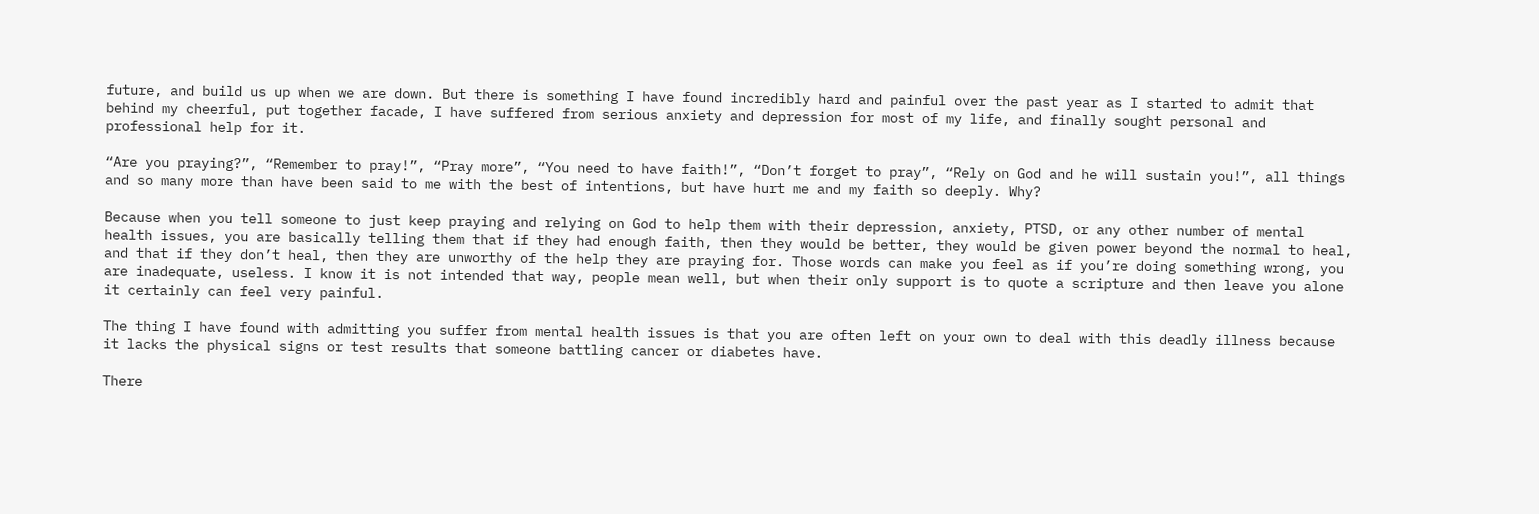future, and build us up when we are down. But there is something I have found incredibly hard and painful over the past year as I started to admit that behind my cheerful, put together facade, I have suffered from serious anxiety and depression for most of my life, and finally sought personal and professional help for it.

“Are you praying?”, “Remember to pray!”, “Pray more”, “You need to have faith!”, “Don’t forget to pray”, “Rely on God and he will sustain you!”, all things and so many more than have been said to me with the best of intentions, but have hurt me and my faith so deeply. Why?

Because when you tell someone to just keep praying and relying on God to help them with their depression, anxiety, PTSD, or any other number of mental health issues, you are basically telling them that if they had enough faith, then they would be better, they would be given power beyond the normal to heal, and that if they don’t heal, then they are unworthy of the help they are praying for. Those words can make you feel as if you’re doing something wrong, you are inadequate, useless. I know it is not intended that way, people mean well, but when their only support is to quote a scripture and then leave you alone it certainly can feel very painful.

The thing I have found with admitting you suffer from mental health issues is that you are often left on your own to deal with this deadly illness because it lacks the physical signs or test results that someone battling cancer or diabetes have.

There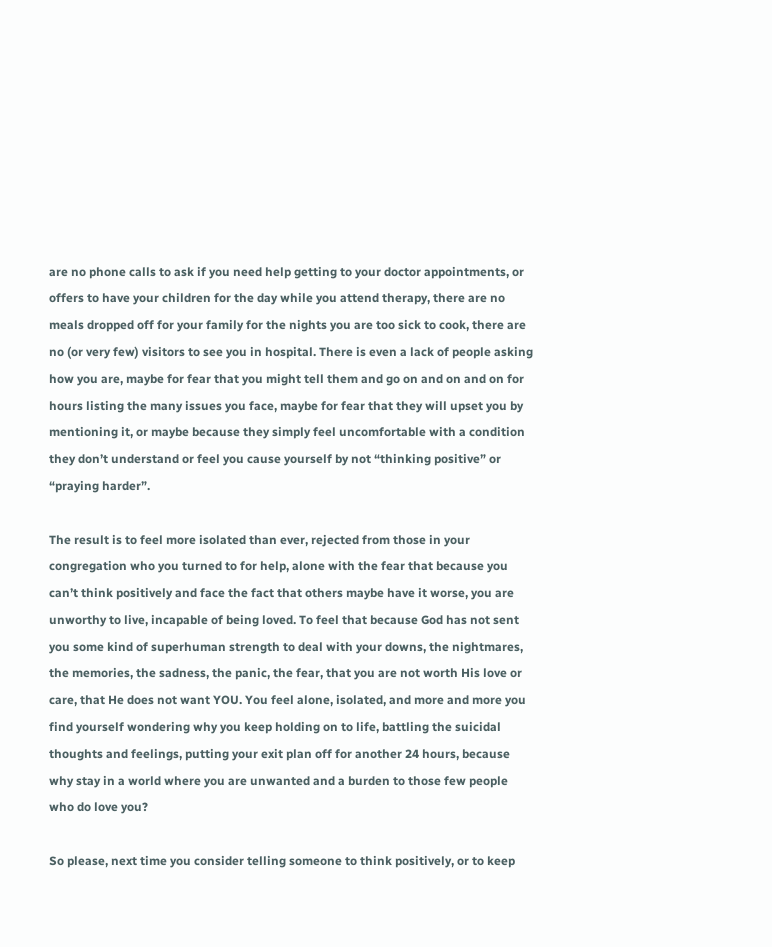are no phone calls to ask if you need help getting to your doctor appointments, or offers to have your children for the day while you attend therapy, there are no meals dropped off for your family for the nights you are too sick to cook, there are no (or very few) visitors to see you in hospital. There is even a lack of people asking how you are, maybe for fear that you might tell them and go on and on and on for hours listing the many issues you face, maybe for fear that they will upset you by mentioning it, or maybe because they simply feel uncomfortable with a condition they don’t understand or feel you cause yourself by not “thinking positive” or “praying harder”.

The result is to feel more isolated than ever, rejected from those in your congregation who you turned to for help, alone with the fear that because you can’t think positively and face the fact that others maybe have it worse, you are unworthy to live, incapable of being loved. To feel that because God has not sent you some kind of superhuman strength to deal with your downs, the nightmares, the memories, the sadness, the panic, the fear, that you are not worth His love or care, that He does not want YOU. You feel alone, isolated, and more and more you find yourself wondering why you keep holding on to life, battling the suicidal thoughts and feelings, putting your exit plan off for another 24 hours, because why stay in a world where you are unwanted and a burden to those few people who do love you?

So please, next time you consider telling someone to think positively, or to keep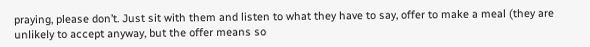praying, please don’t. Just sit with them and listen to what they have to say, offer to make a meal (they are unlikely to accept anyway, but the offer means so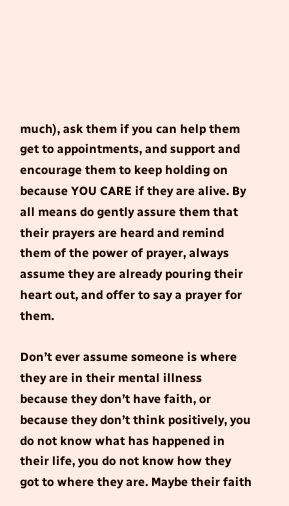much), ask them if you can help them get to appointments, and support and encourage them to keep holding on because YOU CARE if they are alive. By all means do gently assure them that their prayers are heard and remind them of the power of prayer, always assume they are already pouring their heart out, and offer to say a prayer for them.

Don’t ever assume someone is where they are in their mental illness because they don’t have faith, or because they don’t think positively, you do not know what has happened in their life, you do not know how they got to where they are. Maybe their faith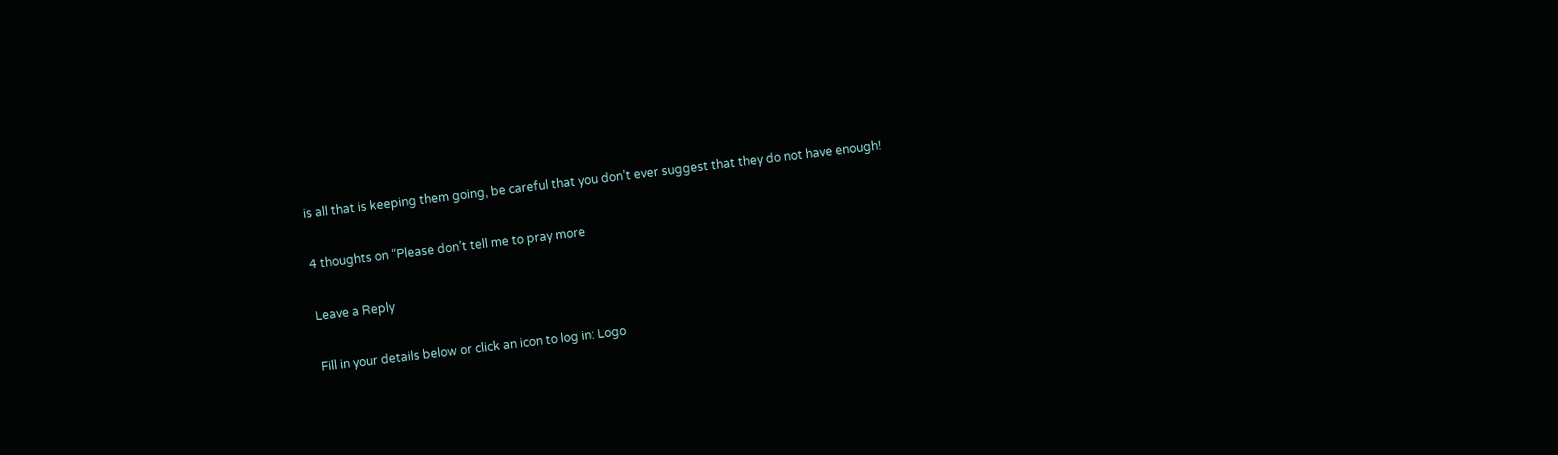is all that is keeping them going, be careful that you don’t ever suggest that they do not have enough!

4 thoughts on “Please don’t tell me to pray more

Leave a Reply

Fill in your details below or click an icon to log in: Logo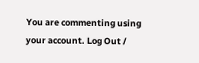You are commenting using your account. Log Out /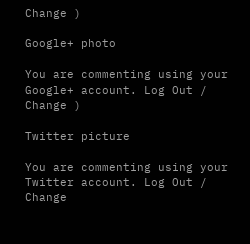Change )

Google+ photo

You are commenting using your Google+ account. Log Out /  Change )

Twitter picture

You are commenting using your Twitter account. Log Out /  Change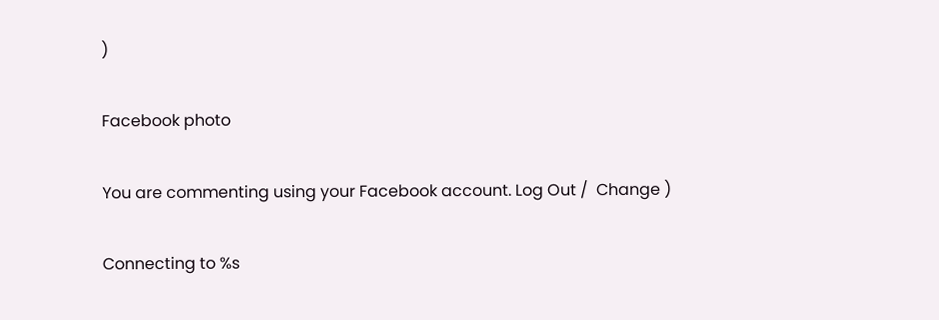)

Facebook photo

You are commenting using your Facebook account. Log Out /  Change )

Connecting to %s